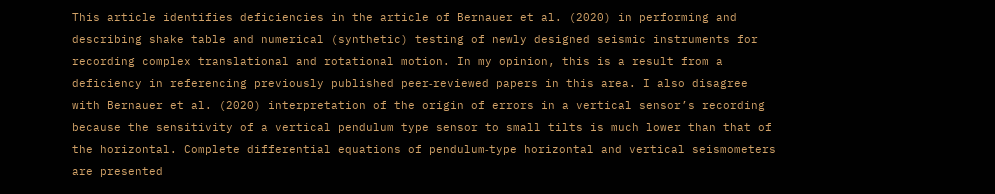This article identifies deficiencies in the article of Bernauer et al. (2020) in performing and describing shake table and numerical (synthetic) testing of newly designed seismic instruments for recording complex translational and rotational motion. In my opinion, this is a result from a deficiency in referencing previously published peer‐reviewed papers in this area. I also disagree with Bernauer et al. (2020) interpretation of the origin of errors in a vertical sensor’s recording because the sensitivity of a vertical pendulum type sensor to small tilts is much lower than that of the horizontal. Complete differential equations of pendulum‐type horizontal and vertical seismometers are presented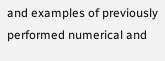and examples of previously performed numerical and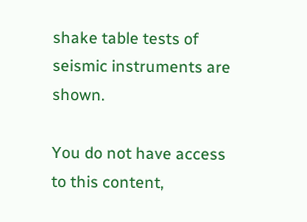shake table tests of seismic instruments are shown.

You do not have access to this content,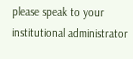please speak to your institutional administrator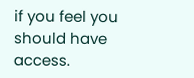if you feel you should have access.